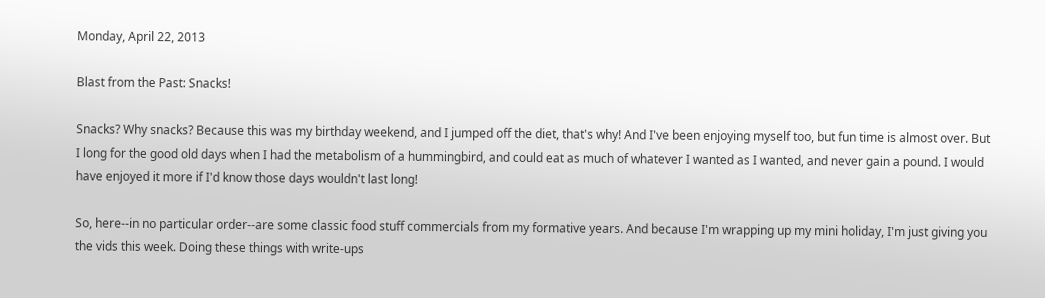Monday, April 22, 2013

Blast from the Past: Snacks!

Snacks? Why snacks? Because this was my birthday weekend, and I jumped off the diet, that's why! And I've been enjoying myself too, but fun time is almost over. But I long for the good old days when I had the metabolism of a hummingbird, and could eat as much of whatever I wanted as I wanted, and never gain a pound. I would have enjoyed it more if I'd know those days wouldn't last long!

So, here--in no particular order--are some classic food stuff commercials from my formative years. And because I'm wrapping up my mini holiday, I'm just giving you the vids this week. Doing these things with write-ups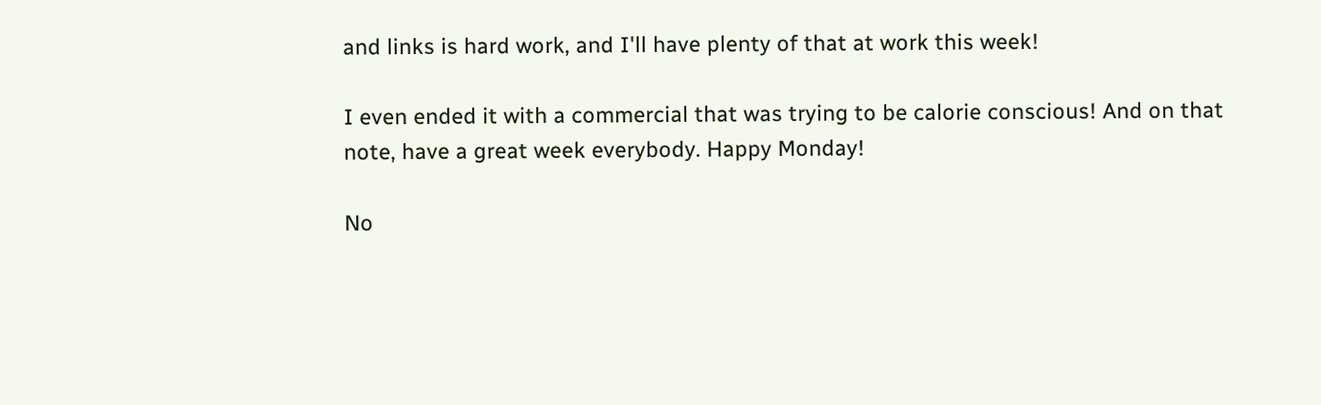and links is hard work, and I'll have plenty of that at work this week!

I even ended it with a commercial that was trying to be calorie conscious! And on that note, have a great week everybody. Happy Monday!

No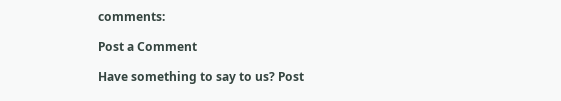comments:

Post a Comment

Have something to say to us? Post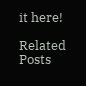it here!

Related Posts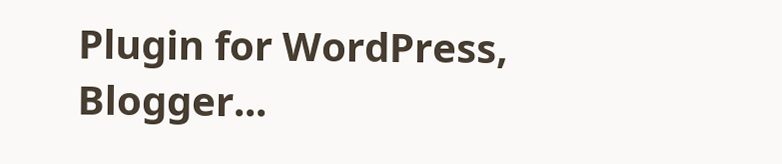Plugin for WordPress, Blogger...